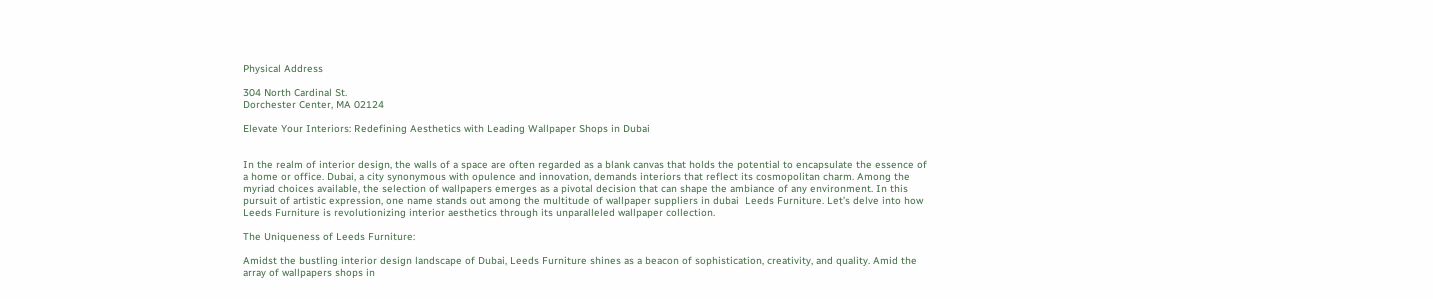Physical Address

304 North Cardinal St.
Dorchester Center, MA 02124

Elevate Your Interiors: Redefining Aesthetics with Leading Wallpaper Shops in Dubai


In the realm of interior design, the walls of a space are often regarded as a blank canvas that holds the potential to encapsulate the essence of a home or office. Dubai, a city synonymous with opulence and innovation, demands interiors that reflect its cosmopolitan charm. Among the myriad choices available, the selection of wallpapers emerges as a pivotal decision that can shape the ambiance of any environment. In this pursuit of artistic expression, one name stands out among the multitude of wallpaper suppliers in dubai  Leeds Furniture. Let’s delve into how Leeds Furniture is revolutionizing interior aesthetics through its unparalleled wallpaper collection.

The Uniqueness of Leeds Furniture:

Amidst the bustling interior design landscape of Dubai, Leeds Furniture shines as a beacon of sophistication, creativity, and quality. Amid the array of wallpapers shops in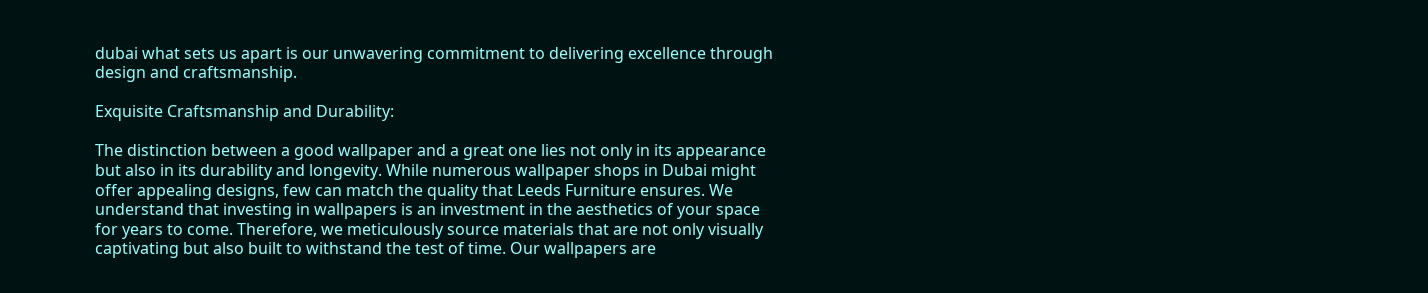dubai what sets us apart is our unwavering commitment to delivering excellence through design and craftsmanship.

Exquisite Craftsmanship and Durability:

The distinction between a good wallpaper and a great one lies not only in its appearance but also in its durability and longevity. While numerous wallpaper shops in Dubai might offer appealing designs, few can match the quality that Leeds Furniture ensures. We understand that investing in wallpapers is an investment in the aesthetics of your space for years to come. Therefore, we meticulously source materials that are not only visually captivating but also built to withstand the test of time. Our wallpapers are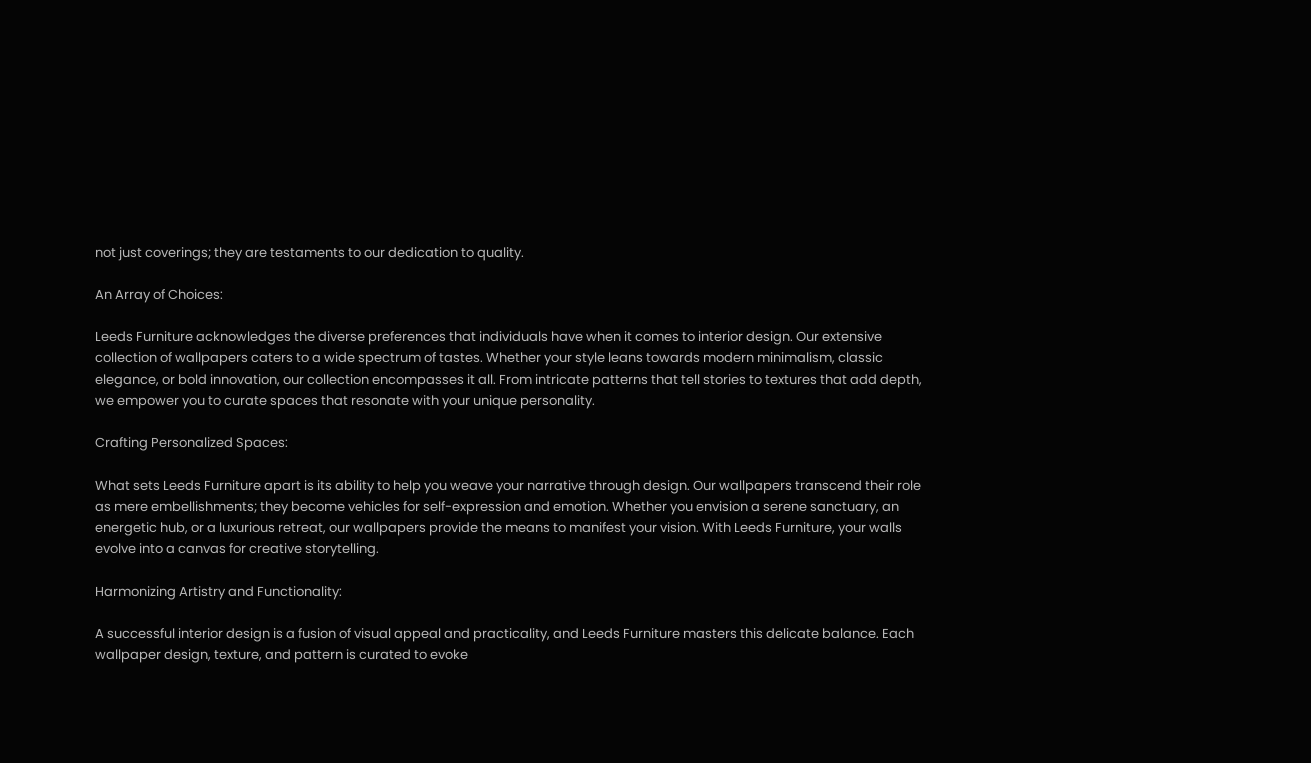not just coverings; they are testaments to our dedication to quality.

An Array of Choices:

Leeds Furniture acknowledges the diverse preferences that individuals have when it comes to interior design. Our extensive collection of wallpapers caters to a wide spectrum of tastes. Whether your style leans towards modern minimalism, classic elegance, or bold innovation, our collection encompasses it all. From intricate patterns that tell stories to textures that add depth, we empower you to curate spaces that resonate with your unique personality.

Crafting Personalized Spaces:

What sets Leeds Furniture apart is its ability to help you weave your narrative through design. Our wallpapers transcend their role as mere embellishments; they become vehicles for self-expression and emotion. Whether you envision a serene sanctuary, an energetic hub, or a luxurious retreat, our wallpapers provide the means to manifest your vision. With Leeds Furniture, your walls evolve into a canvas for creative storytelling.

Harmonizing Artistry and Functionality:

A successful interior design is a fusion of visual appeal and practicality, and Leeds Furniture masters this delicate balance. Each wallpaper design, texture, and pattern is curated to evoke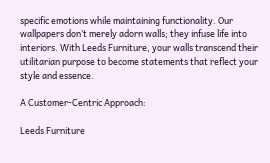specific emotions while maintaining functionality. Our wallpapers don’t merely adorn walls; they infuse life into interiors. With Leeds Furniture, your walls transcend their utilitarian purpose to become statements that reflect your style and essence.

A Customer-Centric Approach:

Leeds Furniture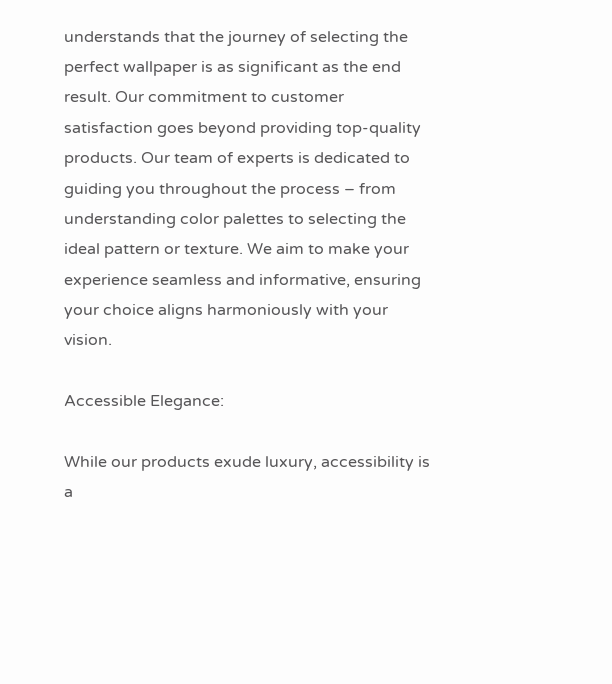understands that the journey of selecting the perfect wallpaper is as significant as the end result. Our commitment to customer satisfaction goes beyond providing top-quality products. Our team of experts is dedicated to guiding you throughout the process – from understanding color palettes to selecting the ideal pattern or texture. We aim to make your experience seamless and informative, ensuring your choice aligns harmoniously with your vision.

Accessible Elegance:

While our products exude luxury, accessibility is a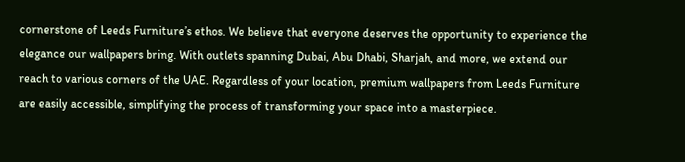cornerstone of Leeds Furniture’s ethos. We believe that everyone deserves the opportunity to experience the elegance our wallpapers bring. With outlets spanning Dubai, Abu Dhabi, Sharjah, and more, we extend our reach to various corners of the UAE. Regardless of your location, premium wallpapers from Leeds Furniture are easily accessible, simplifying the process of transforming your space into a masterpiece.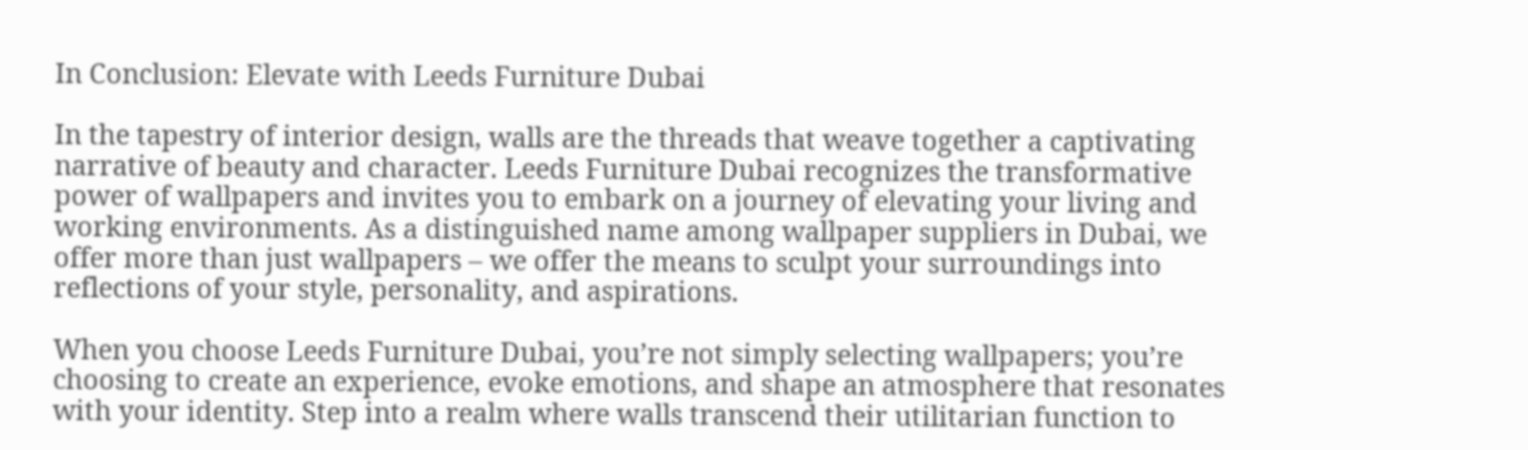In Conclusion: Elevate with Leeds Furniture Dubai

In the tapestry of interior design, walls are the threads that weave together a captivating narrative of beauty and character. Leeds Furniture Dubai recognizes the transformative power of wallpapers and invites you to embark on a journey of elevating your living and working environments. As a distinguished name among wallpaper suppliers in Dubai, we offer more than just wallpapers – we offer the means to sculpt your surroundings into reflections of your style, personality, and aspirations.

When you choose Leeds Furniture Dubai, you’re not simply selecting wallpapers; you’re choosing to create an experience, evoke emotions, and shape an atmosphere that resonates with your identity. Step into a realm where walls transcend their utilitarian function to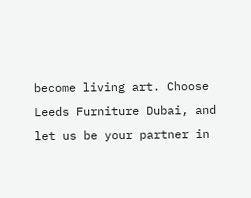become living art. Choose Leeds Furniture Dubai, and let us be your partner in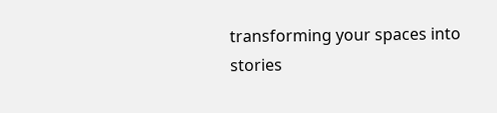transforming your spaces into stories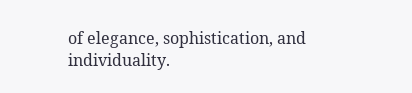of elegance, sophistication, and individuality.